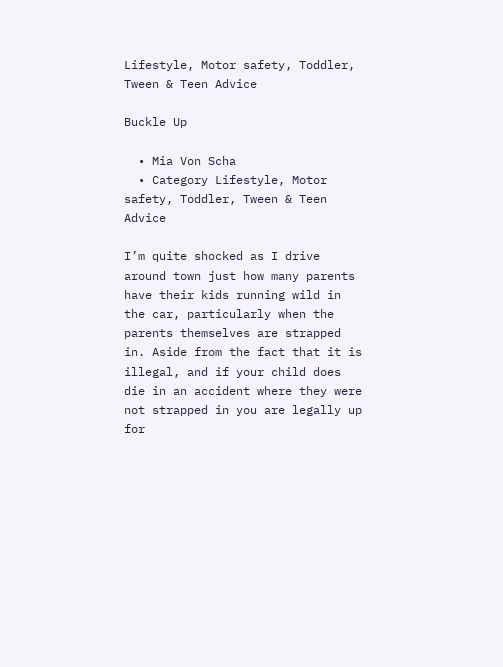Lifestyle, Motor safety, Toddler, Tween & Teen Advice

Buckle Up

  • Mia Von Scha
  • Category Lifestyle, Motor safety, Toddler, Tween & Teen Advice

I’m quite shocked as I drive around town just how many parents have their kids running wild in the car, particularly when the parents themselves are strapped in. Aside from the fact that it is illegal, and if your child does die in an accident where they were not strapped in you are legally up for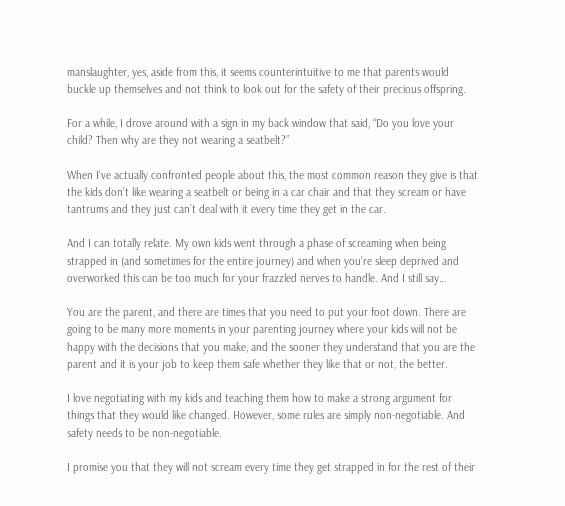manslaughter, yes, aside from this, it seems counterintuitive to me that parents would buckle up themselves and not think to look out for the safety of their precious offspring.

For a while, I drove around with a sign in my back window that said, “Do you love your child? Then why are they not wearing a seatbelt?”

When I’ve actually confronted people about this, the most common reason they give is that the kids don’t like wearing a seatbelt or being in a car chair and that they scream or have tantrums and they just can’t deal with it every time they get in the car.

And I can totally relate. My own kids went through a phase of screaming when being strapped in (and sometimes for the entire journey) and when you’re sleep deprived and overworked this can be too much for your frazzled nerves to handle. And I still say…

You are the parent, and there are times that you need to put your foot down. There are going to be many more moments in your parenting journey where your kids will not be happy with the decisions that you make, and the sooner they understand that you are the parent and it is your job to keep them safe whether they like that or not, the better.

I love negotiating with my kids and teaching them how to make a strong argument for things that they would like changed. However, some rules are simply non-negotiable. And safety needs to be non-negotiable.

I promise you that they will not scream every time they get strapped in for the rest of their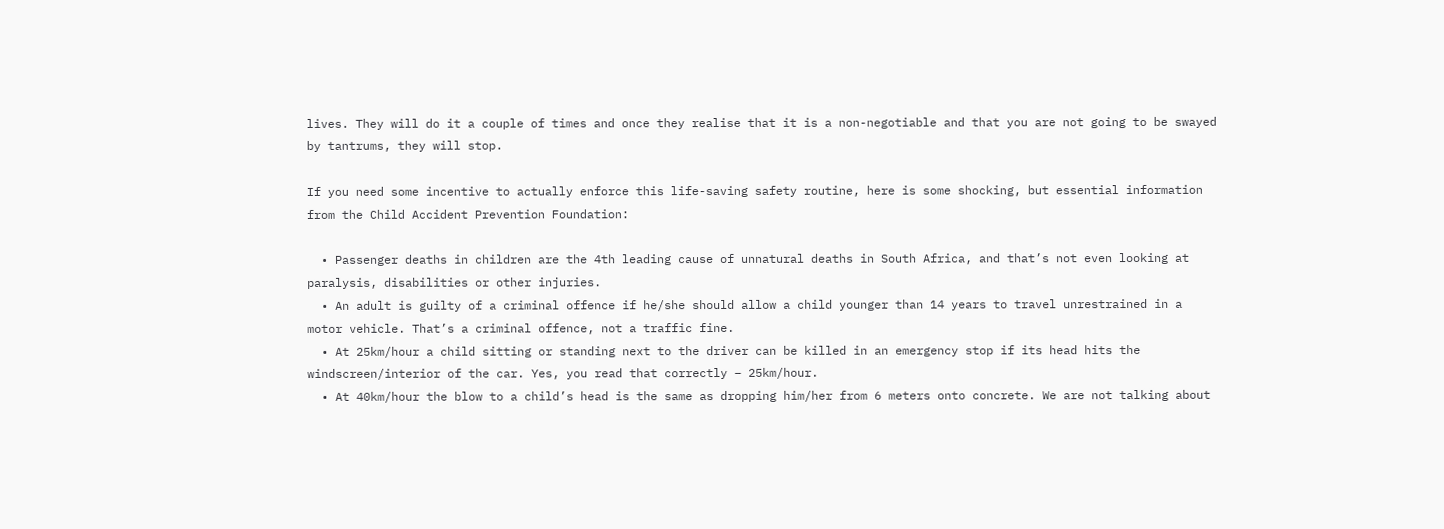lives. They will do it a couple of times and once they realise that it is a non-negotiable and that you are not going to be swayed by tantrums, they will stop.

If you need some incentive to actually enforce this life-saving safety routine, here is some shocking, but essential information from the Child Accident Prevention Foundation:

  • Passenger deaths in children are the 4th leading cause of unnatural deaths in South Africa, and that’s not even looking at paralysis, disabilities or other injuries.
  • An adult is guilty of a criminal offence if he/she should allow a child younger than 14 years to travel unrestrained in a motor vehicle. That’s a criminal offence, not a traffic fine.
  • At 25km/hour a child sitting or standing next to the driver can be killed in an emergency stop if its head hits the windscreen/interior of the car. Yes, you read that correctly – 25km/hour.
  • At 40km/hour the blow to a child’s head is the same as dropping him/her from 6 meters onto concrete. We are not talking about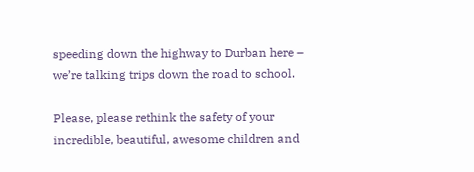speeding down the highway to Durban here – we’re talking trips down the road to school.

Please, please rethink the safety of your incredible, beautiful, awesome children and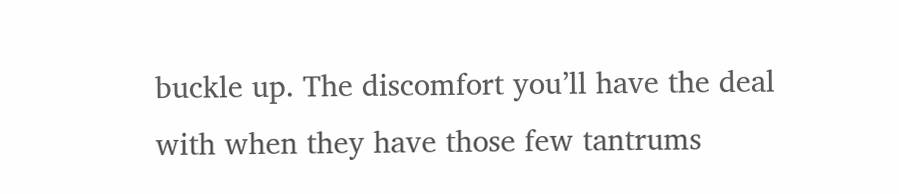buckle up. The discomfort you’ll have the deal with when they have those few tantrums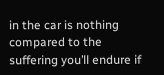in the car is nothing compared to the suffering you’ll endure if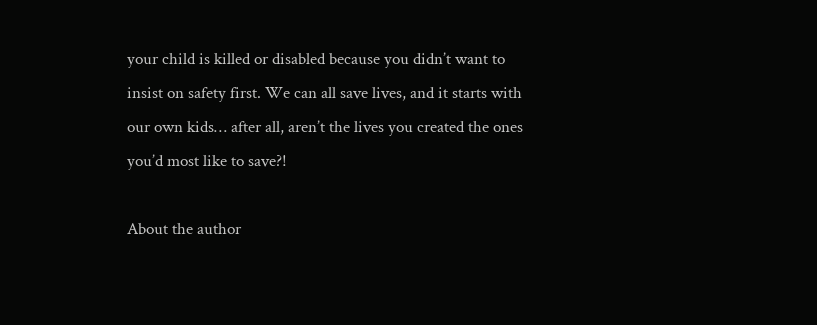your child is killed or disabled because you didn’t want to insist on safety first. We can all save lives, and it starts with our own kids… after all, aren’t the lives you created the ones you’d most like to save?!

About the author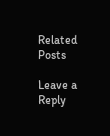Related Posts

Leave a Reply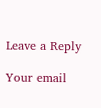Leave a Reply

Your email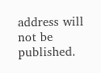address will not be published.